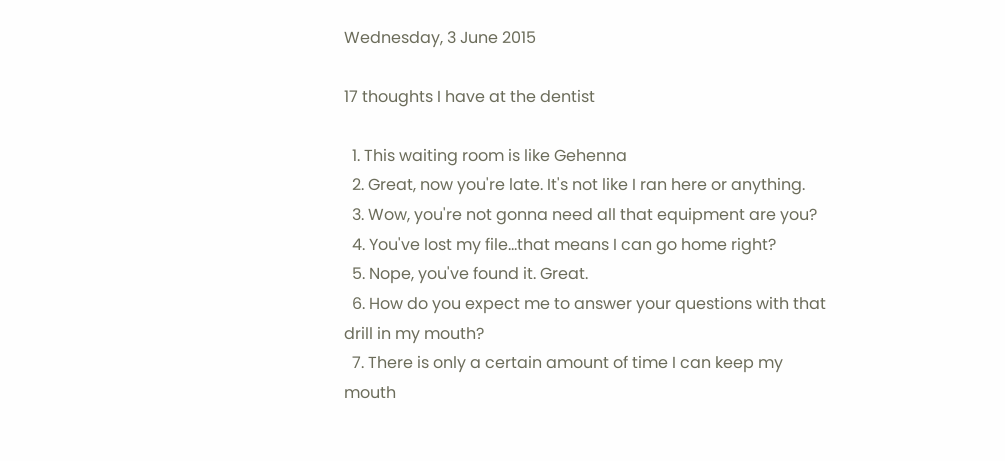Wednesday, 3 June 2015

17 thoughts I have at the dentist

  1. This waiting room is like Gehenna
  2. Great, now you're late. It's not like I ran here or anything.
  3. Wow, you're not gonna need all that equipment are you?
  4. You've lost my file...that means I can go home right?
  5. Nope, you've found it. Great.
  6. How do you expect me to answer your questions with that drill in my mouth?
  7. There is only a certain amount of time I can keep my mouth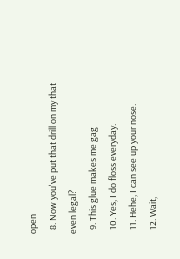open
  8. Now you've put that drill on my that even legal?
  9. This glue makes me gag
  10. Yes, I do floss everyday.
  11. Hehe, I can see up your nose.
  12. Wait,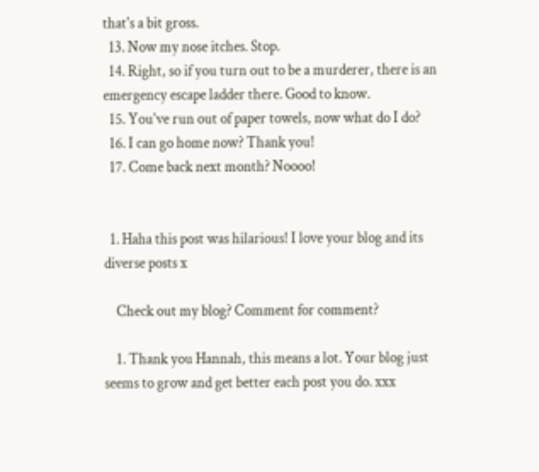that's a bit gross.
  13. Now my nose itches. Stop.
  14. Right, so if you turn out to be a murderer, there is an emergency escape ladder there. Good to know.
  15. You've run out of paper towels, now what do I do?
  16. I can go home now? Thank you!
  17. Come back next month? Noooo!


  1. Haha this post was hilarious! I love your blog and its diverse posts x

    Check out my blog? Comment for comment?

    1. Thank you Hannah, this means a lot. Your blog just seems to grow and get better each post you do. xxx